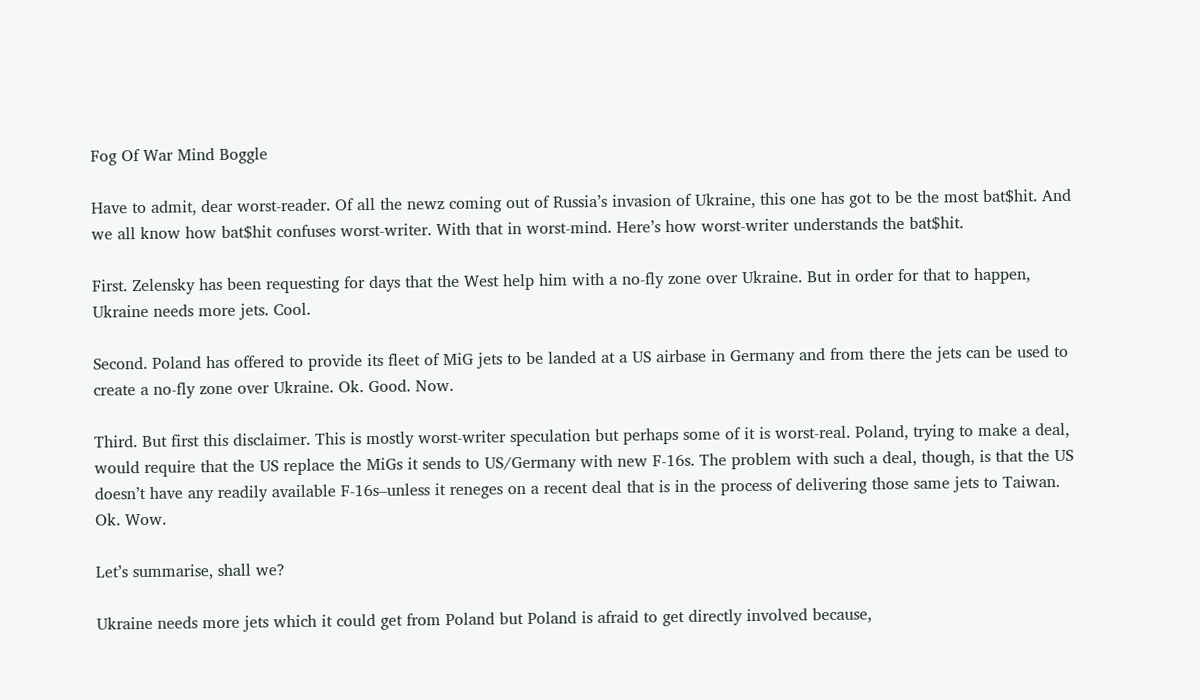Fog Of War Mind Boggle

Have to admit, dear worst-reader. Of all the newz coming out of Russia’s invasion of Ukraine, this one has got to be the most bat$hit. And we all know how bat$hit confuses worst-writer. With that in worst-mind. Here’s how worst-writer understands the bat$hit.

First. Zelensky has been requesting for days that the West help him with a no-fly zone over Ukraine. But in order for that to happen, Ukraine needs more jets. Cool.

Second. Poland has offered to provide its fleet of MiG jets to be landed at a US airbase in Germany and from there the jets can be used to create a no-fly zone over Ukraine. Ok. Good. Now.

Third. But first this disclaimer. This is mostly worst-writer speculation but perhaps some of it is worst-real. Poland, trying to make a deal, would require that the US replace the MiGs it sends to US/Germany with new F-16s. The problem with such a deal, though, is that the US doesn’t have any readily available F-16s–unless it reneges on a recent deal that is in the process of delivering those same jets to Taiwan. Ok. Wow.

Let’s summarise, shall we?

Ukraine needs more jets which it could get from Poland but Poland is afraid to get directly involved because,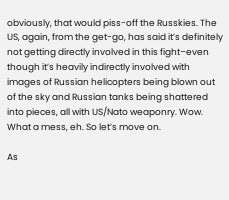obviously, that would piss-off the Russkies. The US, again, from the get-go, has said it’s definitely not getting directly involved in this fight–even though it’s heavily indirectly involved with images of Russian helicopters being blown out of the sky and Russian tanks being shattered into pieces, all with US/Nato weaponry. Wow. What a mess, eh. So let’s move on.

As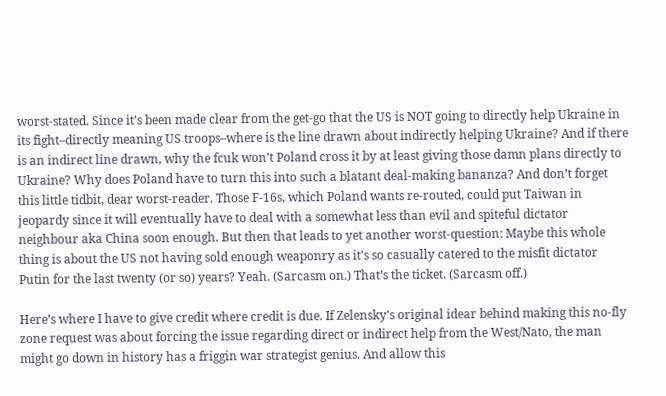worst-stated. Since it’s been made clear from the get-go that the US is NOT going to directly help Ukraine in its fight–directly meaning US troops–where is the line drawn about indirectly helping Ukraine? And if there is an indirect line drawn, why the fcuk won’t Poland cross it by at least giving those damn plans directly to Ukraine? Why does Poland have to turn this into such a blatant deal-making bananza? And don’t forget this little tidbit, dear worst-reader. Those F-16s, which Poland wants re-routed, could put Taiwan in jeopardy since it will eventually have to deal with a somewhat less than evil and spiteful dictator neighbour aka China soon enough. But then that leads to yet another worst-question: Maybe this whole thing is about the US not having sold enough weaponry as it’s so casually catered to the misfit dictator Putin for the last twenty (or so) years? Yeah. (Sarcasm on.) That’s the ticket. (Sarcasm off.)

Here’s where I have to give credit where credit is due. If Zelensky’s original idear behind making this no-fly zone request was about forcing the issue regarding direct or indirect help from the West/Nato, the man might go down in history has a friggin war strategist genius. And allow this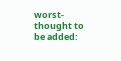worst-thought to be added: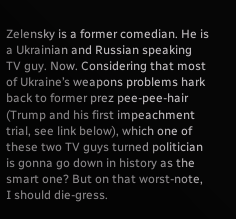Zelensky is a former comedian. He is a Ukrainian and Russian speaking TV guy. Now. Considering that most of Ukraine’s weapons problems hark back to former prez pee-pee-hair (Trump and his first impeachment trial, see link below), which one of these two TV guys turned politician is gonna go down in history as the smart one? But on that worst-note, I should die-gress.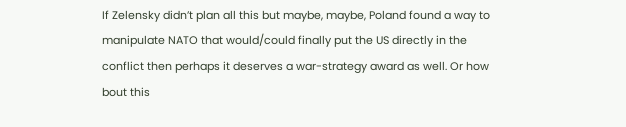If Zelensky didn’t plan all this but maybe, maybe, Poland found a way to manipulate NATO that would/could finally put the US directly in the conflict then perhaps it deserves a war-strategy award as well. Or how bout this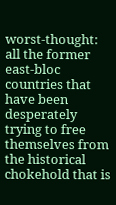worst-thought: all the former east-bloc countries that have been desperately trying to free themselves from the historical chokehold that is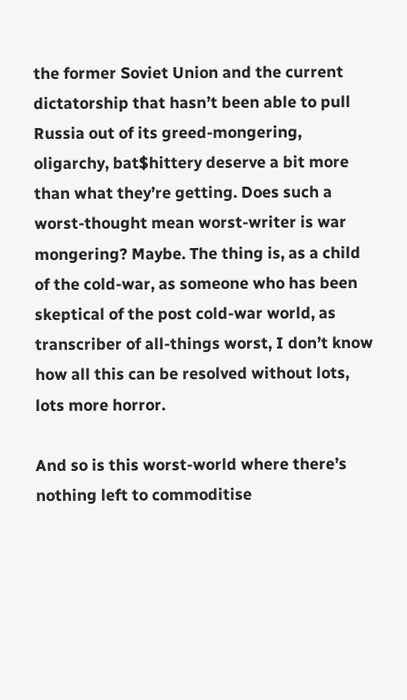the former Soviet Union and the current dictatorship that hasn’t been able to pull Russia out of its greed-mongering, oligarchy, bat$hittery deserve a bit more than what they’re getting. Does such a worst-thought mean worst-writer is war mongering? Maybe. The thing is, as a child of the cold-war, as someone who has been skeptical of the post cold-war world, as transcriber of all-things worst, I don’t know how all this can be resolved without lots, lots more horror.

And so is this worst-world where there’s nothing left to commoditise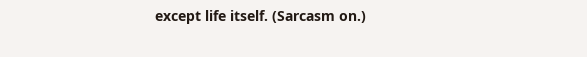except life itself. (Sarcasm on.)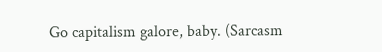Go capitalism galore, baby. (Sarcasm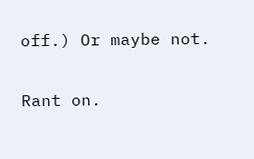off.) Or maybe not.

Rant on.